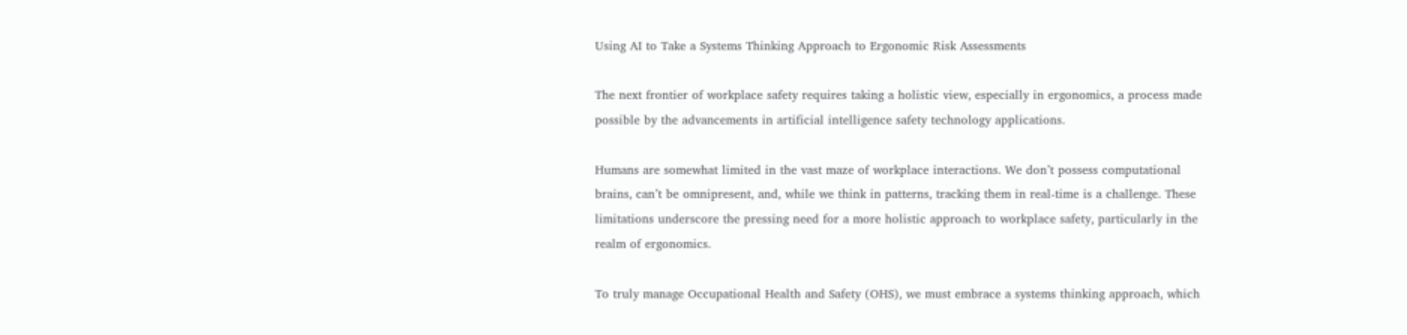Using AI to Take a Systems Thinking Approach to Ergonomic Risk Assessments

The next frontier of workplace safety requires taking a holistic view, especially in ergonomics, a process made possible by the advancements in artificial intelligence safety technology applications.

Humans are somewhat limited in the vast maze of workplace interactions. We don’t possess computational brains, can’t be omnipresent, and, while we think in patterns, tracking them in real-time is a challenge. These limitations underscore the pressing need for a more holistic approach to workplace safety, particularly in the realm of ergonomics.

To truly manage Occupational Health and Safety (OHS), we must embrace a systems thinking approach, which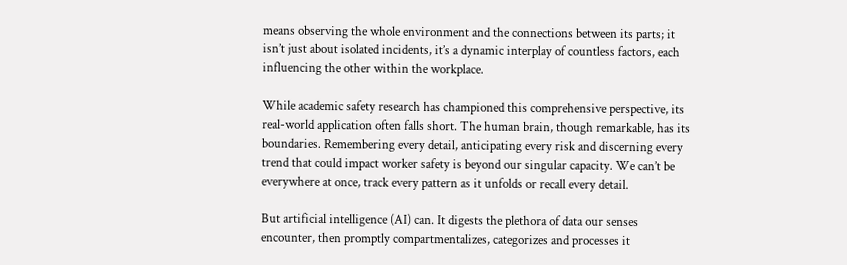means observing the whole environment and the connections between its parts; it isn’t just about isolated incidents, it’s a dynamic interplay of countless factors, each influencing the other within the workplace.

While academic safety research has championed this comprehensive perspective, its real-world application often falls short. The human brain, though remarkable, has its boundaries. Remembering every detail, anticipating every risk and discerning every trend that could impact worker safety is beyond our singular capacity. We can’t be everywhere at once, track every pattern as it unfolds or recall every detail.

But artificial intelligence (AI) can. It digests the plethora of data our senses encounter, then promptly compartmentalizes, categorizes and processes it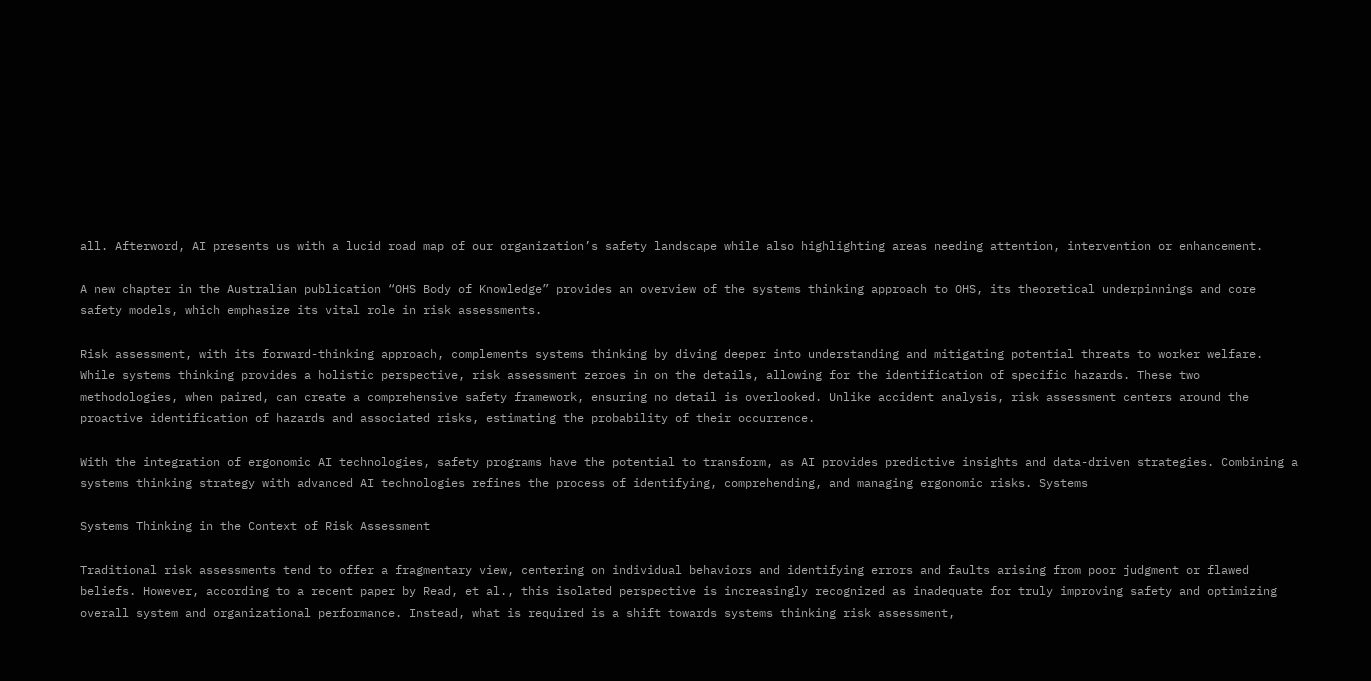all. Afterword, AI presents us with a lucid road map of our organization’s safety landscape while also highlighting areas needing attention, intervention or enhancement.

A new chapter in the Australian publication “OHS Body of Knowledge” provides an overview of the systems thinking approach to OHS, its theoretical underpinnings and core safety models, which emphasize its vital role in risk assessments.

Risk assessment, with its forward-thinking approach, complements systems thinking by diving deeper into understanding and mitigating potential threats to worker welfare. While systems thinking provides a holistic perspective, risk assessment zeroes in on the details, allowing for the identification of specific hazards. These two methodologies, when paired, can create a comprehensive safety framework, ensuring no detail is overlooked. Unlike accident analysis, risk assessment centers around the proactive identification of hazards and associated risks, estimating the probability of their occurrence.

With the integration of ergonomic AI technologies, safety programs have the potential to transform, as AI provides predictive insights and data-driven strategies. Combining a systems thinking strategy with advanced AI technologies refines the process of identifying, comprehending, and managing ergonomic risks. Systems

Systems Thinking in the Context of Risk Assessment

Traditional risk assessments tend to offer a fragmentary view, centering on individual behaviors and identifying errors and faults arising from poor judgment or flawed beliefs. However, according to a recent paper by Read, et al., this isolated perspective is increasingly recognized as inadequate for truly improving safety and optimizing overall system and organizational performance. Instead, what is required is a shift towards systems thinking risk assessment,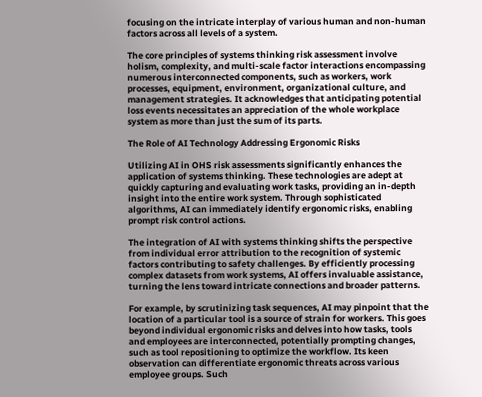focusing on the intricate interplay of various human and non-human factors across all levels of a system.

The core principles of systems thinking risk assessment involve holism, complexity, and multi-scale factor interactions encompassing numerous interconnected components, such as workers, work processes, equipment, environment, organizational culture, and management strategies. It acknowledges that anticipating potential loss events necessitates an appreciation of the whole workplace system as more than just the sum of its parts.

The Role of AI Technology Addressing Ergonomic Risks

Utilizing AI in OHS risk assessments significantly enhances the application of systems thinking. These technologies are adept at quickly capturing and evaluating work tasks, providing an in-depth insight into the entire work system. Through sophisticated algorithms, AI can immediately identify ergonomic risks, enabling prompt risk control actions.

The integration of AI with systems thinking shifts the perspective from individual error attribution to the recognition of systemic factors contributing to safety challenges. By efficiently processing complex datasets from work systems, AI offers invaluable assistance, turning the lens toward intricate connections and broader patterns.

For example, by scrutinizing task sequences, AI may pinpoint that the location of a particular tool is a source of strain for workers. This goes beyond individual ergonomic risks and delves into how tasks, tools and employees are interconnected, potentially prompting changes, such as tool repositioning to optimize the workflow. Its keen observation can differentiate ergonomic threats across various employee groups. Such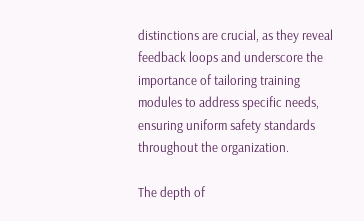distinctions are crucial, as they reveal feedback loops and underscore the importance of tailoring training modules to address specific needs, ensuring uniform safety standards throughout the organization.

The depth of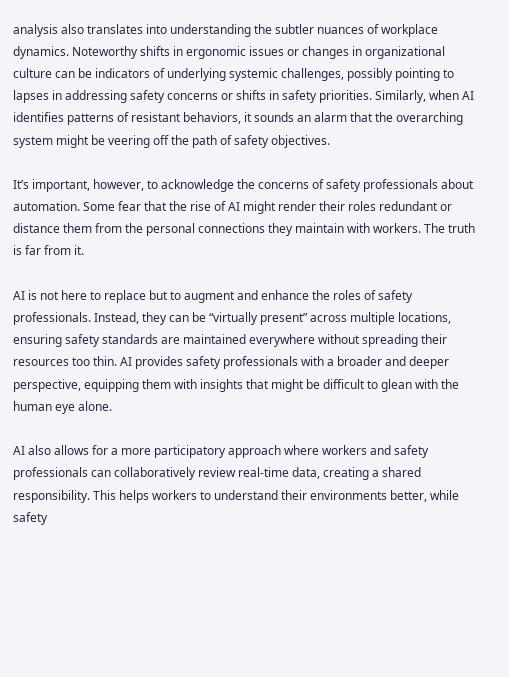analysis also translates into understanding the subtler nuances of workplace dynamics. Noteworthy shifts in ergonomic issues or changes in organizational culture can be indicators of underlying systemic challenges, possibly pointing to lapses in addressing safety concerns or shifts in safety priorities. Similarly, when AI identifies patterns of resistant behaviors, it sounds an alarm that the overarching system might be veering off the path of safety objectives.

It’s important, however, to acknowledge the concerns of safety professionals about automation. Some fear that the rise of AI might render their roles redundant or distance them from the personal connections they maintain with workers. The truth is far from it.

AI is not here to replace but to augment and enhance the roles of safety professionals. Instead, they can be “virtually present” across multiple locations, ensuring safety standards are maintained everywhere without spreading their resources too thin. AI provides safety professionals with a broader and deeper perspective, equipping them with insights that might be difficult to glean with the human eye alone.

AI also allows for a more participatory approach where workers and safety professionals can collaboratively review real-time data, creating a shared responsibility. This helps workers to understand their environments better, while safety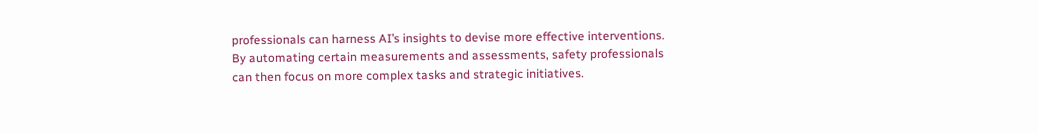professionals can harness AI’s insights to devise more effective interventions. By automating certain measurements and assessments, safety professionals can then focus on more complex tasks and strategic initiatives.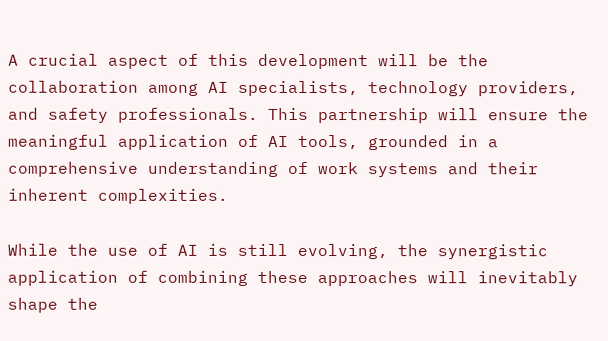A crucial aspect of this development will be the collaboration among AI specialists, technology providers, and safety professionals. This partnership will ensure the meaningful application of AI tools, grounded in a comprehensive understanding of work systems and their inherent complexities.

While the use of AI is still evolving, the synergistic application of combining these approaches will inevitably shape the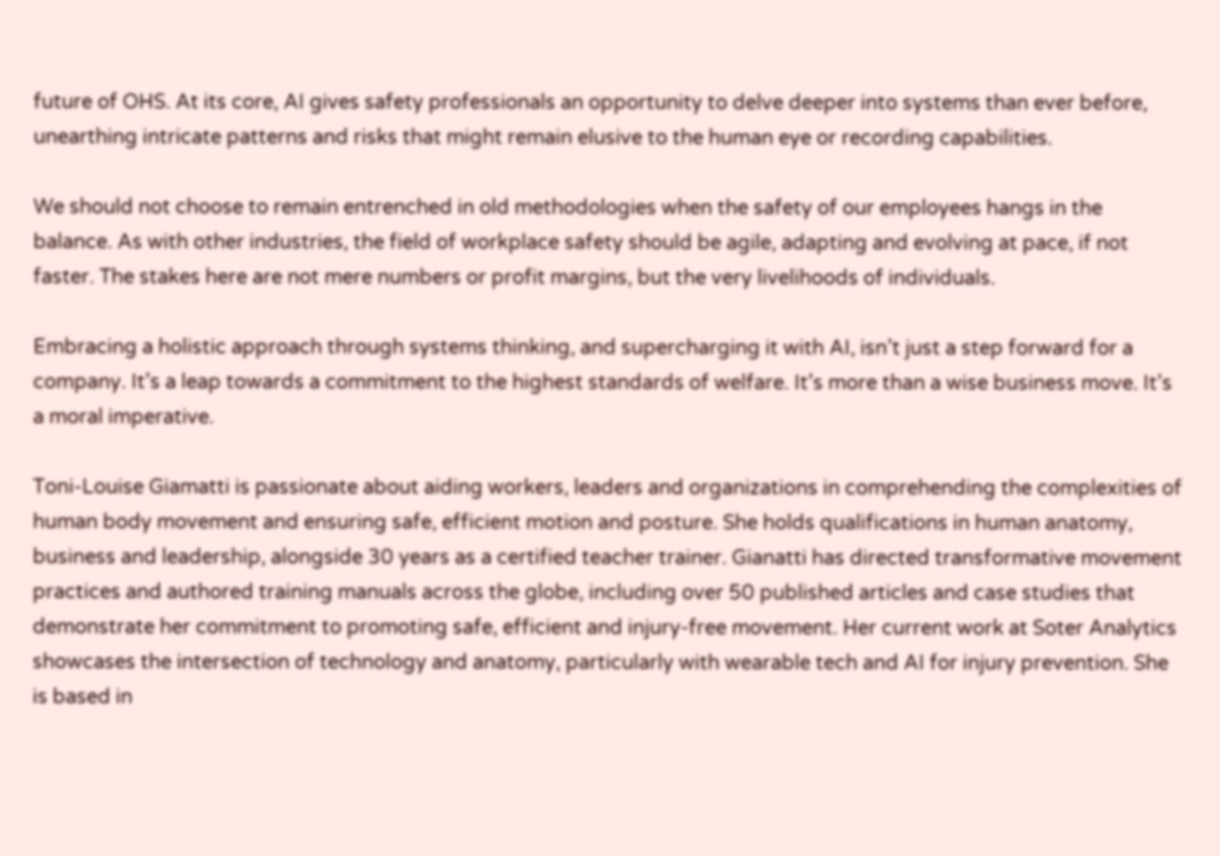future of OHS. At its core, AI gives safety professionals an opportunity to delve deeper into systems than ever before, unearthing intricate patterns and risks that might remain elusive to the human eye or recording capabilities.

We should not choose to remain entrenched in old methodologies when the safety of our employees hangs in the balance. As with other industries, the field of workplace safety should be agile, adapting and evolving at pace, if not faster. The stakes here are not mere numbers or profit margins, but the very livelihoods of individuals.

Embracing a holistic approach through systems thinking, and supercharging it with AI, isn’t just a step forward for a company. It’s a leap towards a commitment to the highest standards of welfare. It’s more than a wise business move. It’s a moral imperative.

Toni-Louise Giamatti is passionate about aiding workers, leaders and organizations in comprehending the complexities of human body movement and ensuring safe, efficient motion and posture. She holds qualifications in human anatomy, business and leadership, alongside 30 years as a certified teacher trainer. Gianatti has directed transformative movement practices and authored training manuals across the globe, including over 50 published articles and case studies that demonstrate her commitment to promoting safe, efficient and injury-free movement. Her current work at Soter Analytics showcases the intersection of technology and anatomy, particularly with wearable tech and AI for injury prevention. She is based in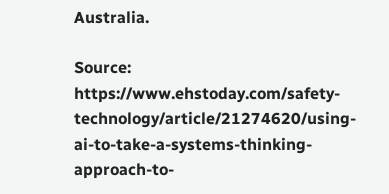Australia.

Source: https://www.ehstoday.com/safety-technology/article/21274620/using-ai-to-take-a-systems-thinking-approach-to-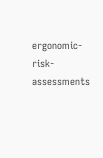ergonomic-risk-assessments